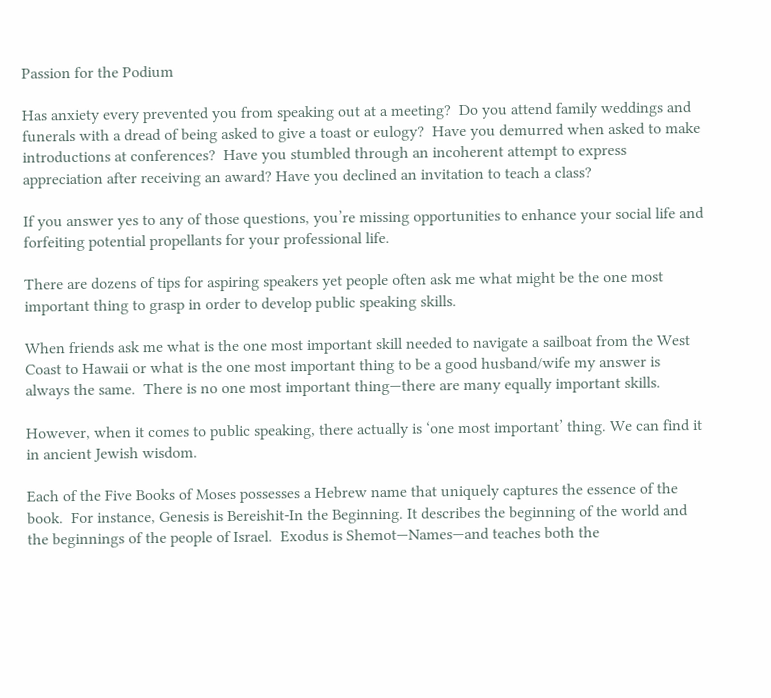Passion for the Podium

Has anxiety every prevented you from speaking out at a meeting?  Do you attend family weddings and funerals with a dread of being asked to give a toast or eulogy?  Have you demurred when asked to make introductions at conferences?  Have you stumbled through an incoherent attempt to express appreciation after receiving an award? Have you declined an invitation to teach a class?

If you answer yes to any of those questions, you’re missing opportunities to enhance your social life and forfeiting potential propellants for your professional life.

There are dozens of tips for aspiring speakers yet people often ask me what might be the one most important thing to grasp in order to develop public speaking skills.

When friends ask me what is the one most important skill needed to navigate a sailboat from the West Coast to Hawaii or what is the one most important thing to be a good husband/wife my answer is always the same.  There is no one most important thing—there are many equally important skills.

However, when it comes to public speaking, there actually is ‘one most important’ thing. We can find it in ancient Jewish wisdom.

Each of the Five Books of Moses possesses a Hebrew name that uniquely captures the essence of the book.  For instance, Genesis is Bereishit-In the Beginning. It describes the beginning of the world and the beginnings of the people of Israel.  Exodus is Shemot—Names—and teaches both the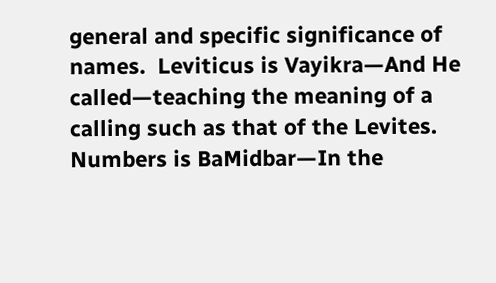general and specific significance of names.  Leviticus is Vayikra—And He called—teaching the meaning of a calling such as that of the Levites. Numbers is BaMidbar—In the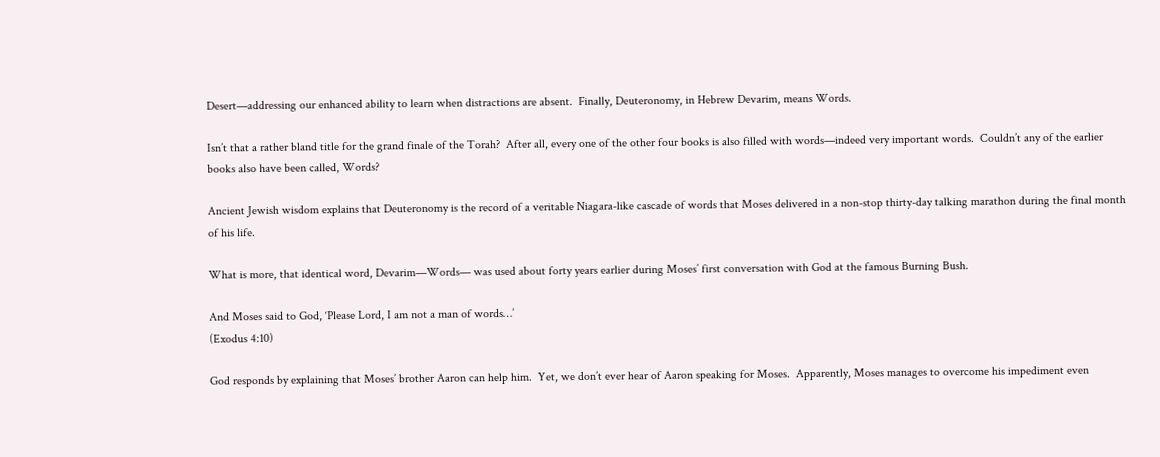Desert—addressing our enhanced ability to learn when distractions are absent.  Finally, Deuteronomy, in Hebrew Devarim, means Words.

Isn’t that a rather bland title for the grand finale of the Torah?  After all, every one of the other four books is also filled with words—indeed very important words.  Couldn’t any of the earlier books also have been called, Words?

Ancient Jewish wisdom explains that Deuteronomy is the record of a veritable Niagara-like cascade of words that Moses delivered in a non-stop thirty-day talking marathon during the final month of his life.

What is more, that identical word, Devarim—Words— was used about forty years earlier during Moses’ first conversation with God at the famous Burning Bush.

And Moses said to God, ‘Please Lord, I am not a man of words…’
(Exodus 4:10)

God responds by explaining that Moses’ brother Aaron can help him.  Yet, we don’t ever hear of Aaron speaking for Moses.  Apparently, Moses manages to overcome his impediment even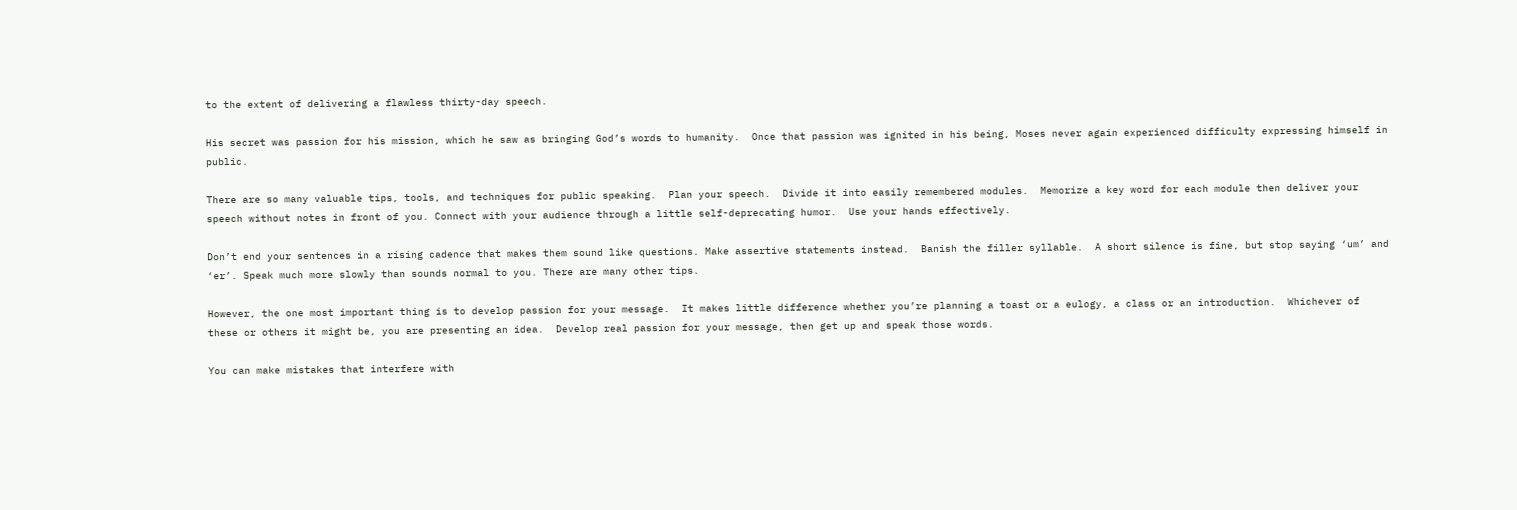to the extent of delivering a flawless thirty-day speech.

His secret was passion for his mission, which he saw as bringing God’s words to humanity.  Once that passion was ignited in his being, Moses never again experienced difficulty expressing himself in public.

There are so many valuable tips, tools, and techniques for public speaking.  Plan your speech.  Divide it into easily remembered modules.  Memorize a key word for each module then deliver your speech without notes in front of you. Connect with your audience through a little self-deprecating humor.  Use your hands effectively.

Don’t end your sentences in a rising cadence that makes them sound like questions. Make assertive statements instead.  Banish the filler syllable.  A short silence is fine, but stop saying ‘um’ and ‘er’. Speak much more slowly than sounds normal to you. There are many other tips.

However, the one most important thing is to develop passion for your message.  It makes little difference whether you’re planning a toast or a eulogy, a class or an introduction.  Whichever of these or others it might be, you are presenting an idea.  Develop real passion for your message, then get up and speak those words.

You can make mistakes that interfere with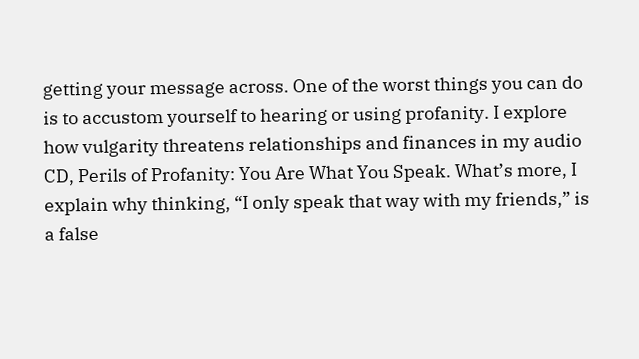getting your message across. One of the worst things you can do is to accustom yourself to hearing or using profanity. I explore how vulgarity threatens relationships and finances in my audio CD, Perils of Profanity: You Are What You Speak. What’s more, I explain why thinking, “I only speak that way with my friends,” is a false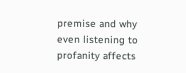premise and why even listening to profanity affects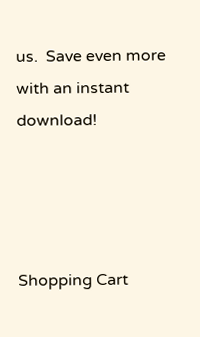us.  Save even more with an instant download!




Shopping Cart